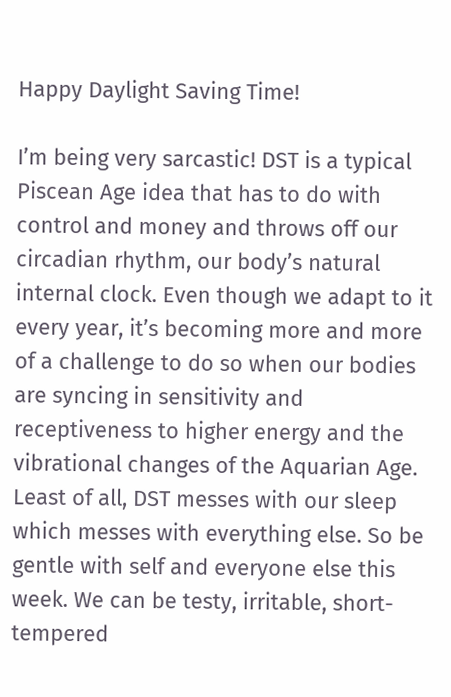Happy Daylight Saving Time!

I’m being very sarcastic! DST is a typical Piscean Age idea that has to do with control and money and throws off our circadian rhythm, our body’s natural internal clock. Even though we adapt to it every year, it’s becoming more and more of a challenge to do so when our bodies are syncing in sensitivity and receptiveness to higher energy and the vibrational changes of the Aquarian Age. Least of all, DST messes with our sleep which messes with everything else. So be gentle with self and everyone else this week. We can be testy, irritable, short-tempered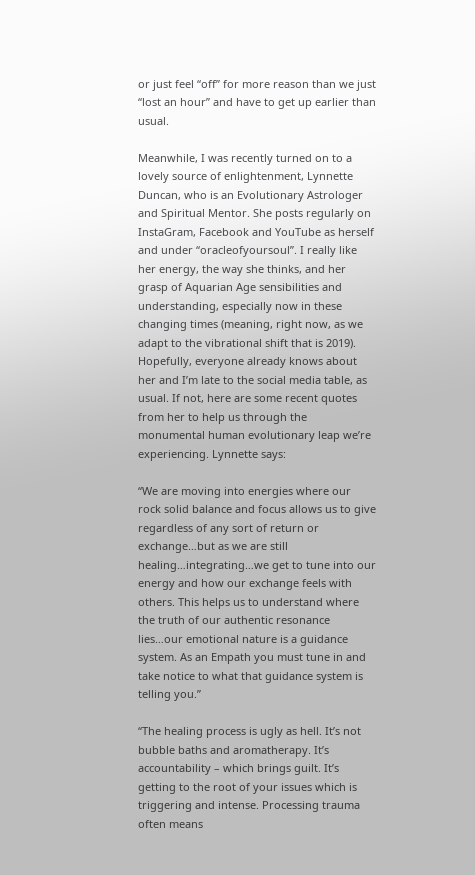or just feel “off” for more reason than we just “lost an hour” and have to get up earlier than usual.

Meanwhile, I was recently turned on to a lovely source of enlightenment, Lynnette Duncan, who is an Evolutionary Astrologer and Spiritual Mentor. She posts regularly on InstaGram, Facebook and YouTube as herself and under “oracleofyoursoul”. I really like her energy, the way she thinks, and her grasp of Aquarian Age sensibilities and understanding, especially now in these changing times (meaning, right now, as we adapt to the vibrational shift that is 2019). Hopefully, everyone already knows about her and I’m late to the social media table, as usual. If not, here are some recent quotes from her to help us through the monumental human evolutionary leap we’re experiencing. Lynnette says:

“We are moving into energies where our rock solid balance and focus allows us to give regardless of any sort of return or exchange…but as we are still healing…integrating…we get to tune into our energy and how our exchange feels with others. This helps us to understand where the truth of our authentic resonance lies…our emotional nature is a guidance system. As an Empath you must tune in and take notice to what that guidance system is telling you.”

“The healing process is ugly as hell. It’s not bubble baths and aromatherapy. It’s accountability – which brings guilt. It’s getting to the root of your issues which is triggering and intense. Processing trauma often means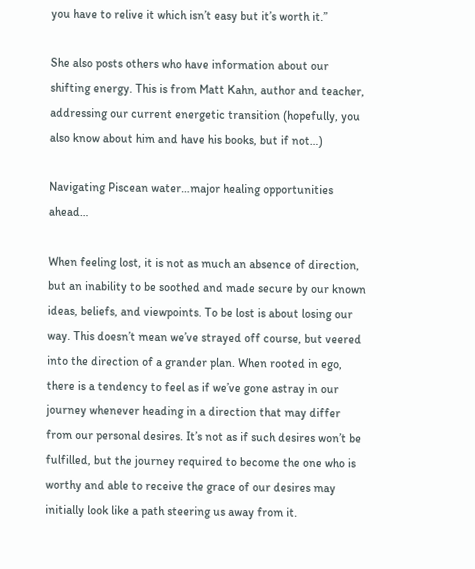you have to relive it which isn’t easy but it’s worth it.”

She also posts others who have information about our shifting energy. This is from Matt Kahn, author and teacher, addressing our current energetic transition (hopefully, you also know about him and have his books, but if not…)

Navigating Piscean water…major healing opportunities ahead…

When feeling lost, it is not as much an absence of direction, but an inability to be soothed and made secure by our known ideas, beliefs, and viewpoints. To be lost is about losing our way. This doesn’t mean we’ve strayed off course, but veered into the direction of a grander plan. When rooted in ego, there is a tendency to feel as if we’ve gone astray in our journey whenever heading in a direction that may differ from our personal desires. It’s not as if such desires won’t be fulfilled, but the journey required to become the one who is worthy and able to receive the grace of our desires may initially look like a path steering us away from it.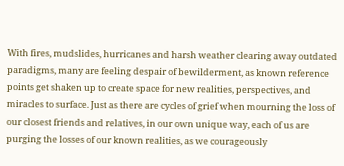With fires, mudslides, hurricanes and harsh weather clearing away outdated paradigms, many are feeling despair of bewilderment, as known reference points get shaken up to create space for new realities, perspectives, and miracles to surface. Just as there are cycles of grief when mourning the loss of our closest friends and relatives, in our own unique way, each of us are purging the losses of our known realities, as we courageously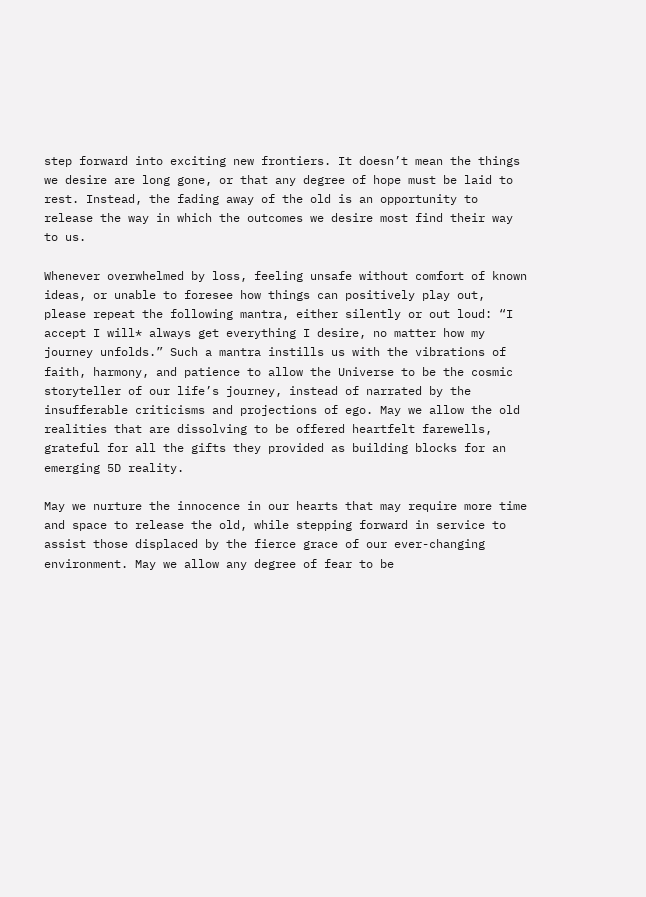step forward into exciting new frontiers. It doesn’t mean the things we desire are long gone, or that any degree of hope must be laid to rest. Instead, the fading away of the old is an opportunity to release the way in which the outcomes we desire most find their way to us.

Whenever overwhelmed by loss, feeling unsafe without comfort of known ideas, or unable to foresee how things can positively play out, please repeat the following mantra, either silently or out loud: “I accept I will* always get everything I desire, no matter how my journey unfolds.” Such a mantra instills us with the vibrations of faith, harmony, and patience to allow the Universe to be the cosmic storyteller of our life’s journey, instead of narrated by the insufferable criticisms and projections of ego. May we allow the old realities that are dissolving to be offered heartfelt farewells, grateful for all the gifts they provided as building blocks for an emerging 5D reality.

May we nurture the innocence in our hearts that may require more time and space to release the old, while stepping forward in service to assist those displaced by the fierce grace of our ever-changing environment. May we allow any degree of fear to be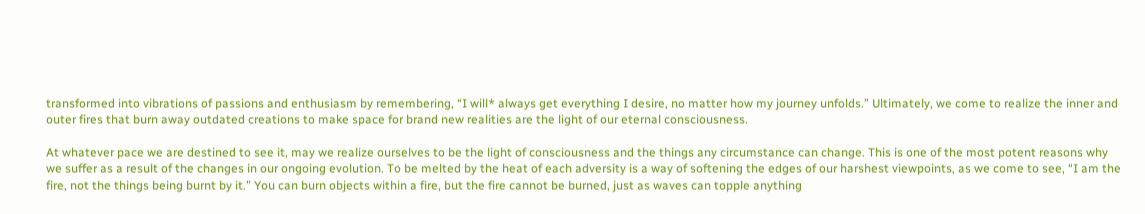transformed into vibrations of passions and enthusiasm by remembering, “I will* always get everything I desire, no matter how my journey unfolds.” Ultimately, we come to realize the inner and outer fires that burn away outdated creations to make space for brand new realities are the light of our eternal consciousness.

At whatever pace we are destined to see it, may we realize ourselves to be the light of consciousness and the things any circumstance can change. This is one of the most potent reasons why we suffer as a result of the changes in our ongoing evolution. To be melted by the heat of each adversity is a way of softening the edges of our harshest viewpoints, as we come to see, “I am the fire, not the things being burnt by it.” You can burn objects within a fire, but the fire cannot be burned, just as waves can topple anything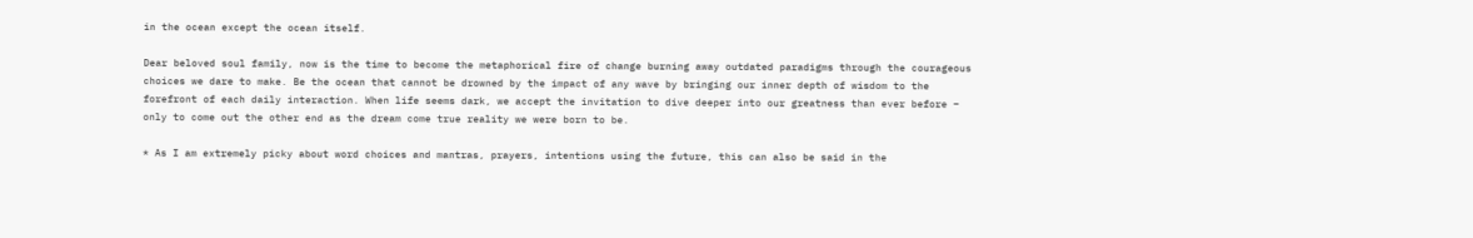in the ocean except the ocean itself.

Dear beloved soul family, now is the time to become the metaphorical fire of change burning away outdated paradigms through the courageous choices we dare to make. Be the ocean that cannot be drowned by the impact of any wave by bringing our inner depth of wisdom to the forefront of each daily interaction. When life seems dark, we accept the invitation to dive deeper into our greatness than ever before – only to come out the other end as the dream come true reality we were born to be.

* As I am extremely picky about word choices and mantras, prayers, intentions using the future, this can also be said in the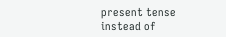present tense instead of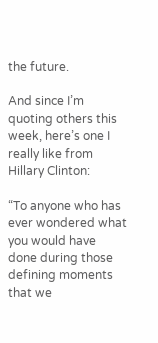the future.

And since I’m quoting others this week, here’s one I really like from Hillary Clinton:

“To anyone who has ever wondered what you would have done during those defining moments that we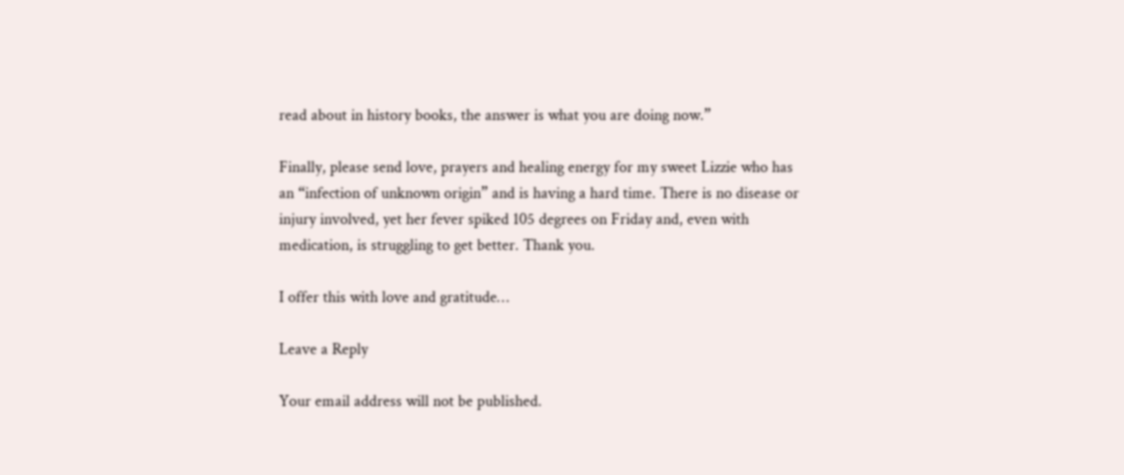read about in history books, the answer is what you are doing now.”

Finally, please send love, prayers and healing energy for my sweet Lizzie who has an “infection of unknown origin” and is having a hard time. There is no disease or injury involved, yet her fever spiked 105 degrees on Friday and, even with medication, is struggling to get better. Thank you.

I offer this with love and gratitude…

Leave a Reply

Your email address will not be published.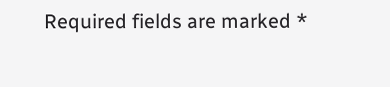Required fields are marked *